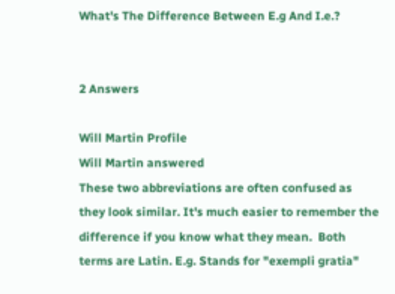What's The Difference Between E.g And I.e.?


2 Answers

Will Martin Profile
Will Martin answered
These two abbreviations are often confused as they look similar. It's much easier to remember the difference if you know what they mean.  Both terms are Latin. E.g. Stands for "exempli gratia"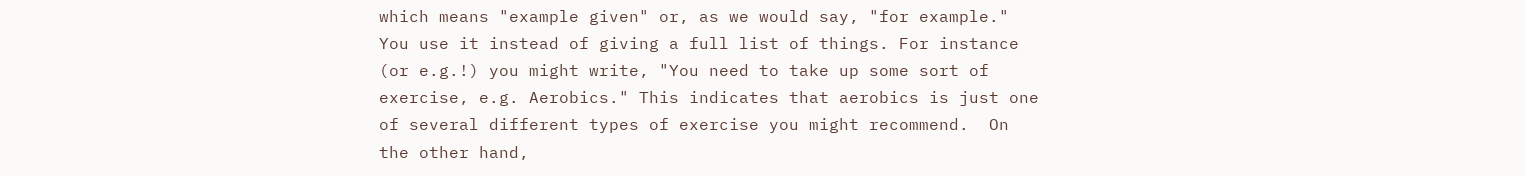which means "example given" or, as we would say, "for example." You use it instead of giving a full list of things. For instance (or e.g.!) you might write, "You need to take up some sort of exercise, e.g. Aerobics." This indicates that aerobics is just one of several different types of exercise you might recommend.  On the other hand,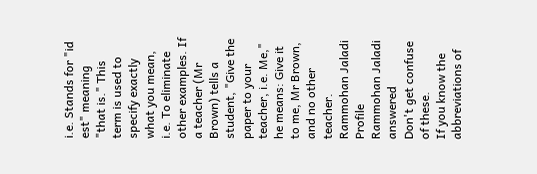i.e. Stands for "id est" meaning "that is." This term is used to specify exactly what you mean, i.e. To eliminate other examples. If a teacher (Mr Brown) tells a student, "Give the paper to your teacher, i.e. Me," he means: Give it to me, Mr Brown, and no other teacher.
Rammohan Jaladi Profile
Rammohan Jaladi answered
Don't get confuse of these.
If you know the abbreviations of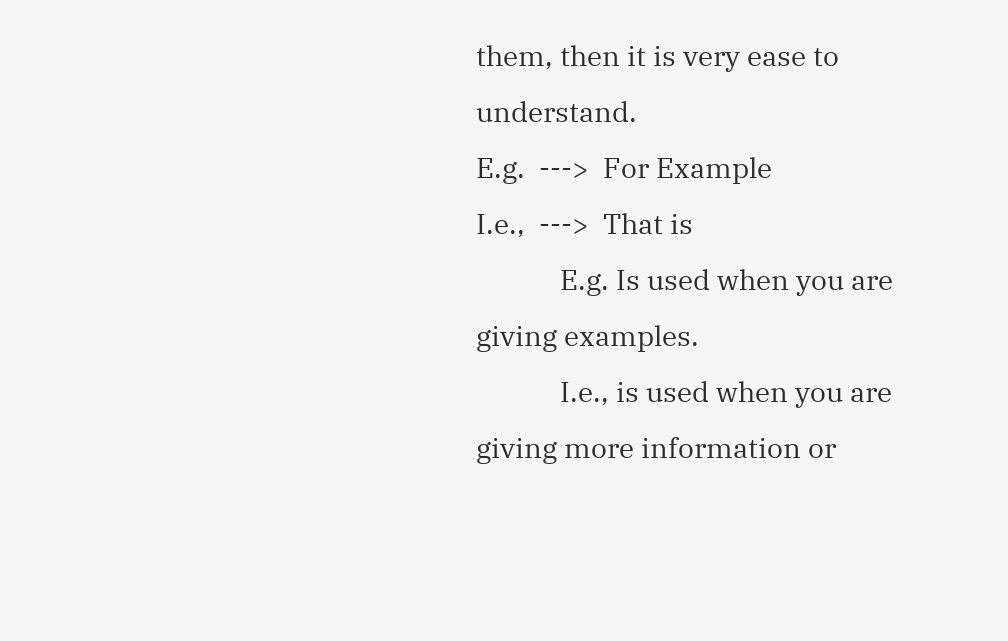them, then it is very ease to understand.
E.g.  --->  For Example
I.e.,  --->  That is
            E.g. Is used when you are giving examples.
            I.e., is used when you are giving more information or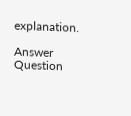explanation.

Answer Question